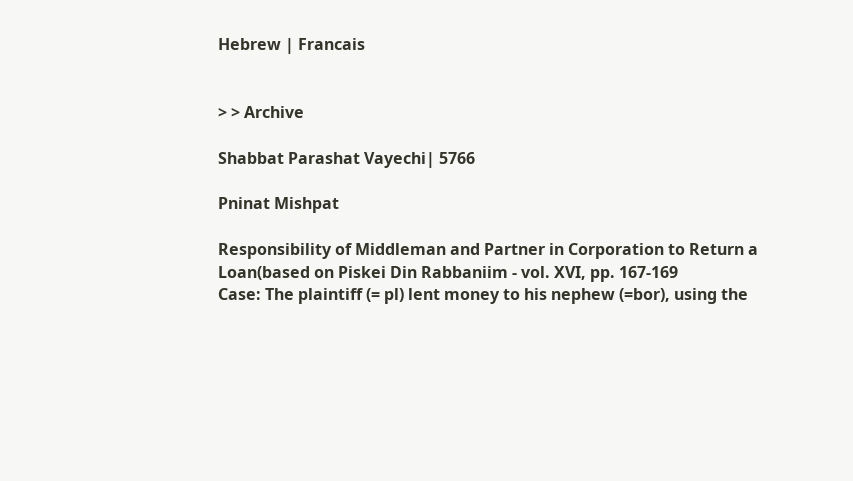Hebrew | Francais


> > Archive

Shabbat Parashat Vayechi| 5766

Pninat Mishpat

Responsibility of Middleman and Partner in Corporation to Return a Loan(based on Piskei Din Rabbaniim - vol. XVI, pp. 167-169
Case: The plaintiff (= pl) lent money to his nephew (=bor), using the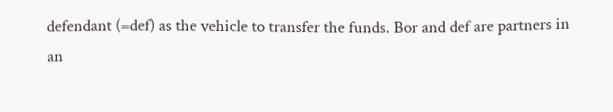defendant (=def) as the vehicle to transfer the funds. Bor and def are partners in an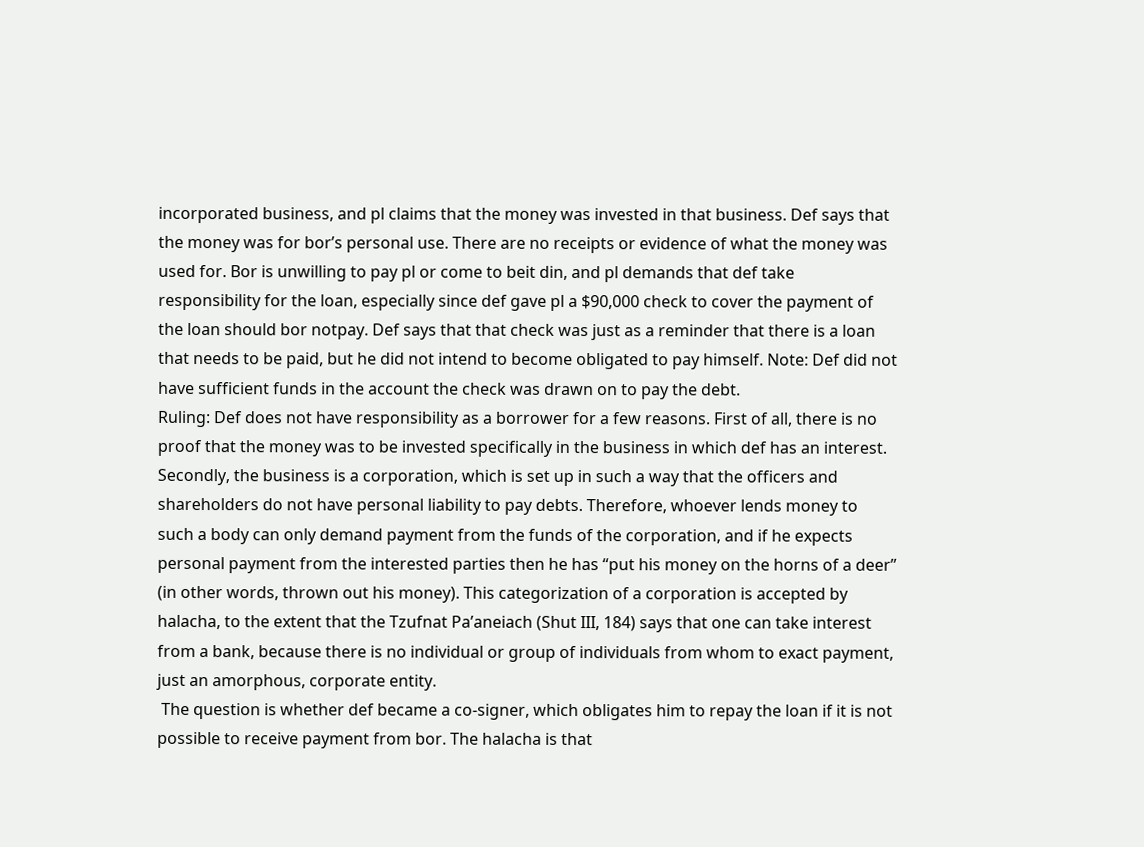incorporated business, and pl claims that the money was invested in that business. Def says that the money was for bor’s personal use. There are no receipts or evidence of what the money was used for. Bor is unwilling to pay pl or come to beit din, and pl demands that def take responsibility for the loan, especially since def gave pl a $90,000 check to cover the payment of the loan should bor notpay. Def says that that check was just as a reminder that there is a loan that needs to be paid, but he did not intend to become obligated to pay himself. Note: Def did not have sufficient funds in the account the check was drawn on to pay the debt.
Ruling: Def does not have responsibility as a borrower for a few reasons. First of all, there is no proof that the money was to be invested specifically in the business in which def has an interest. Secondly, the business is a corporation, which is set up in such a way that the officers and shareholders do not have personal liability to pay debts. Therefore, whoever lends money to such a body can only demand payment from the funds of the corporation, and if he expects personal payment from the interested parties then he has “put his money on the horns of a deer” (in other words, thrown out his money). This categorization of a corporation is accepted by halacha, to the extent that the Tzufnat Pa’aneiach (Shut III, 184) says that one can take interest from a bank, because there is no individual or group of individuals from whom to exact payment, just an amorphous, corporate entity.
 The question is whether def became a co-signer, which obligates him to repay the loan if it is not possible to receive payment from bor. The halacha is that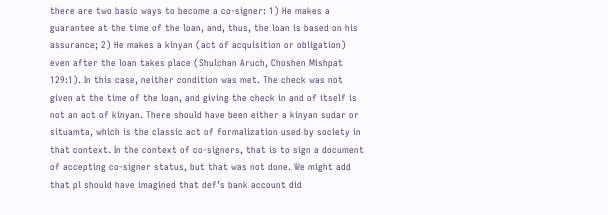there are two basic ways to become a co-signer: 1) He makes a guarantee at the time of the loan, and, thus, the loan is based on his assurance; 2) He makes a kinyan (act of acquisition or obligation) even after the loan takes place (Shulchan Aruch, Choshen Mishpat 129:1). In this case, neither condition was met. The check was not given at the time of the loan, and giving the check in and of itself is not an act of kinyan. There should have been either a kinyan sudar or situamta, which is the classic act of formalization used by society in that context. In the context of co-signers, that is to sign a document of accepting co-signer status, but that was not done. We might add that pl should have imagined that def’s bank account did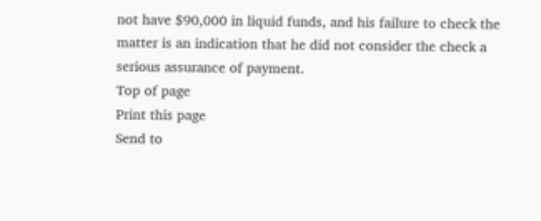not have $90,000 in liquid funds, and his failure to check the matter is an indication that he did not consider the check a serious assurance of payment.
Top of page
Print this page
Send to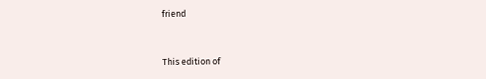friend


This edition of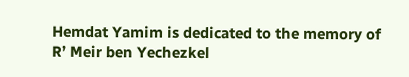Hemdat Yamim is dedicated to the memory of
R’ Meir ben Yechezkel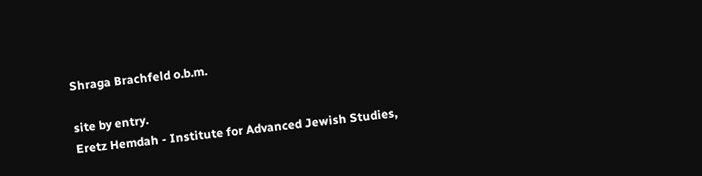Shraga Brachfeld o.b.m.

site by entry.
Eretz Hemdah - Institute for Advanced Jewish Studies,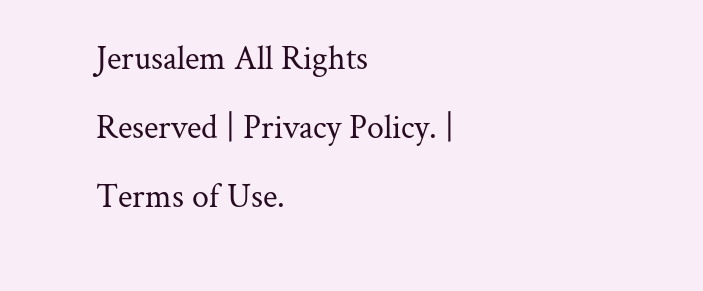Jerusalem All Rights Reserved | Privacy Policy. | Terms of Use.